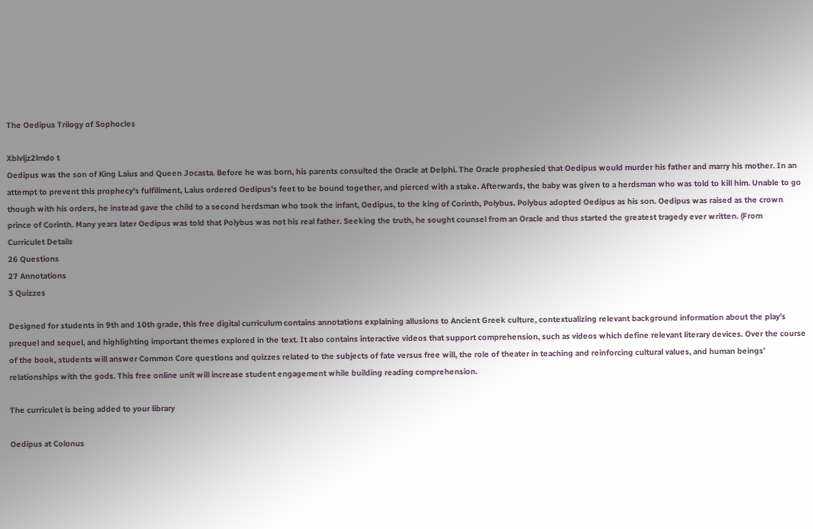The Oedipus Trilogy of Sophocles

Xblvljz2lmdo t
Oedipus was the son of King Laius and Queen Jocasta. Before he was born, his parents consulted the Oracle at Delphi. The Oracle prophesied that Oedipus would murder his father and marry his mother. In an attempt to prevent this prophecy's fulfillment, Laius ordered Oedipus's feet to be bound together, and pierced with a stake. Afterwards, the baby was given to a herdsman who was told to kill him. Unable to go though with his orders, he instead gave the child to a second herdsman who took the infant, Oedipus, to the king of Corinth, Polybus. Polybus adopted Oedipus as his son. Oedipus was raised as the crown prince of Corinth. Many years later Oedipus was told that Polybus was not his real father. Seeking the truth, he sought counsel from an Oracle and thus started the greatest tragedy ever written. (From
Curriculet Details
26 Questions
27 Annotations
3 Quizzes

Designed for students in 9th and 10th grade, this free digital curriculum contains annotations explaining allusions to Ancient Greek culture, contextualizing relevant background information about the play’s prequel and sequel, and highlighting important themes explored in the text. It also contains interactive videos that support comprehension, such as videos which define relevant literary devices. Over the course of the book, students will answer Common Core questions and quizzes related to the subjects of fate versus free will, the role of theater in teaching and reinforcing cultural values, and human beings’ relationships with the gods. This free online unit will increase student engagement while building reading comprehension.

The curriculet is being added to your library

Oedipus at Colonus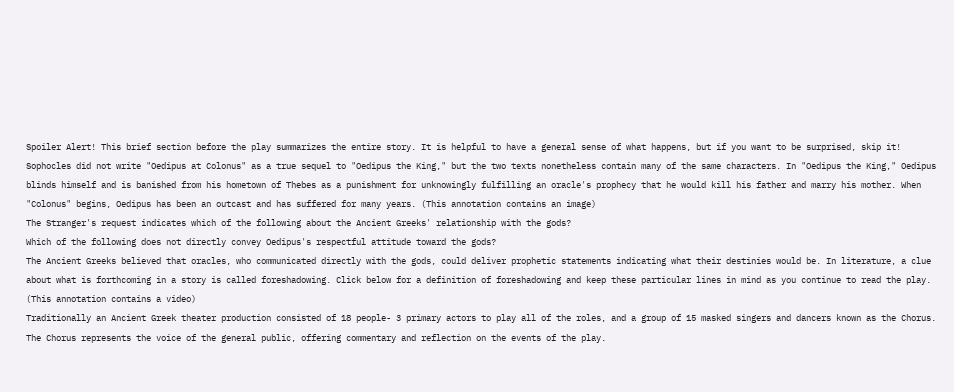Spoiler Alert! This brief section before the play summarizes the entire story. It is helpful to have a general sense of what happens, but if you want to be surprised, skip it!
Sophocles did not write "Oedipus at Colonus" as a true sequel to "Oedipus the King," but the two texts nonetheless contain many of the same characters. In "Oedipus the King," Oedipus blinds himself and is banished from his hometown of Thebes as a punishment for unknowingly fulfilling an oracle's prophecy that he would kill his father and marry his mother. When "Colonus" begins, Oedipus has been an outcast and has suffered for many years. (This annotation contains an image)
The Stranger's request indicates which of the following about the Ancient Greeks' relationship with the gods?
Which of the following does not directly convey Oedipus's respectful attitude toward the gods?
The Ancient Greeks believed that oracles, who communicated directly with the gods, could deliver prophetic statements indicating what their destinies would be. In literature, a clue about what is forthcoming in a story is called foreshadowing. Click below for a definition of foreshadowing and keep these particular lines in mind as you continue to read the play. (This annotation contains a video)
Traditionally an Ancient Greek theater production consisted of 18 people- 3 primary actors to play all of the roles, and a group of 15 masked singers and dancers known as the Chorus. The Chorus represents the voice of the general public, offering commentary and reflection on the events of the play.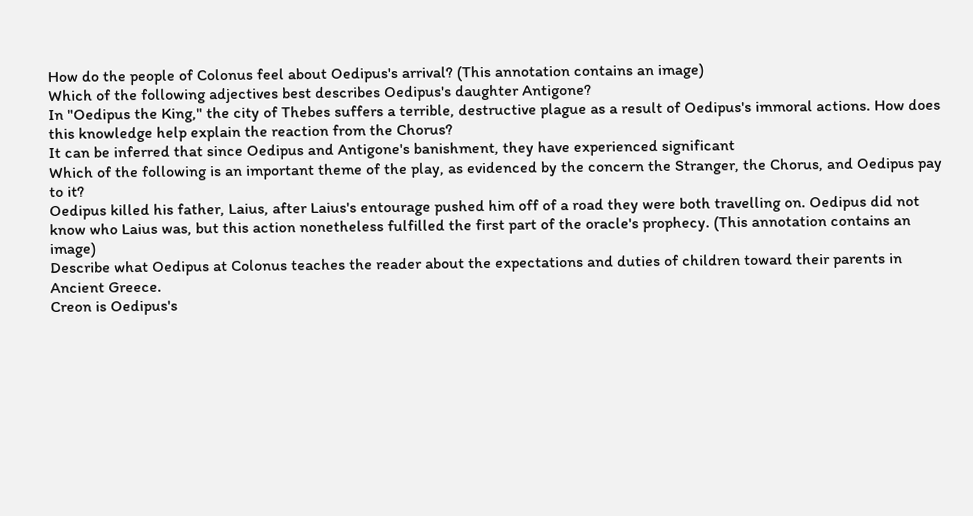How do the people of Colonus feel about Oedipus's arrival? (This annotation contains an image)
Which of the following adjectives best describes Oedipus's daughter Antigone?
In "Oedipus the King," the city of Thebes suffers a terrible, destructive plague as a result of Oedipus's immoral actions. How does this knowledge help explain the reaction from the Chorus?
It can be inferred that since Oedipus and Antigone's banishment, they have experienced significant
Which of the following is an important theme of the play, as evidenced by the concern the Stranger, the Chorus, and Oedipus pay to it?
Oedipus killed his father, Laius, after Laius's entourage pushed him off of a road they were both travelling on. Oedipus did not know who Laius was, but this action nonetheless fulfilled the first part of the oracle's prophecy. (This annotation contains an image)
Describe what Oedipus at Colonus teaches the reader about the expectations and duties of children toward their parents in Ancient Greece.
Creon is Oedipus's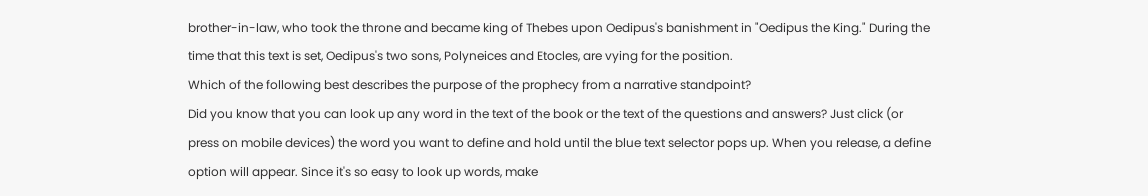brother-in-law, who took the throne and became king of Thebes upon Oedipus's banishment in "Oedipus the King." During the time that this text is set, Oedipus's two sons, Polyneices and Etocles, are vying for the position.
Which of the following best describes the purpose of the prophecy from a narrative standpoint?
Did you know that you can look up any word in the text of the book or the text of the questions and answers? Just click (or press on mobile devices) the word you want to define and hold until the blue text selector pops up. When you release, a define option will appear. Since it's so easy to look up words, make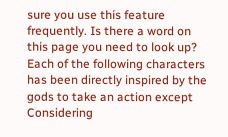sure you use this feature frequently. Is there a word on this page you need to look up?
Each of the following characters has been directly inspired by the gods to take an action except
Considering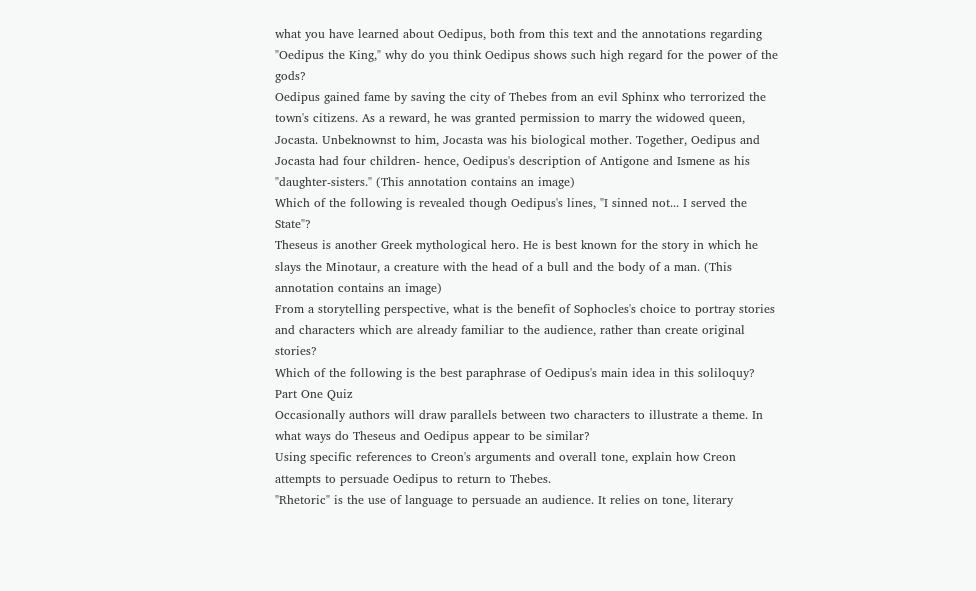what you have learned about Oedipus, both from this text and the annotations regarding "Oedipus the King," why do you think Oedipus shows such high regard for the power of the gods?
Oedipus gained fame by saving the city of Thebes from an evil Sphinx who terrorized the town's citizens. As a reward, he was granted permission to marry the widowed queen, Jocasta. Unbeknownst to him, Jocasta was his biological mother. Together, Oedipus and Jocasta had four children- hence, Oedipus's description of Antigone and Ismene as his "daughter-sisters." (This annotation contains an image)
Which of the following is revealed though Oedipus's lines, "I sinned not... I served the State"?
Theseus is another Greek mythological hero. He is best known for the story in which he slays the Minotaur, a creature with the head of a bull and the body of a man. (This annotation contains an image)
From a storytelling perspective, what is the benefit of Sophocles's choice to portray stories and characters which are already familiar to the audience, rather than create original stories?
Which of the following is the best paraphrase of Oedipus's main idea in this soliloquy?
Part One Quiz
Occasionally authors will draw parallels between two characters to illustrate a theme. In what ways do Theseus and Oedipus appear to be similar?
Using specific references to Creon's arguments and overall tone, explain how Creon attempts to persuade Oedipus to return to Thebes.
"Rhetoric" is the use of language to persuade an audience. It relies on tone, literary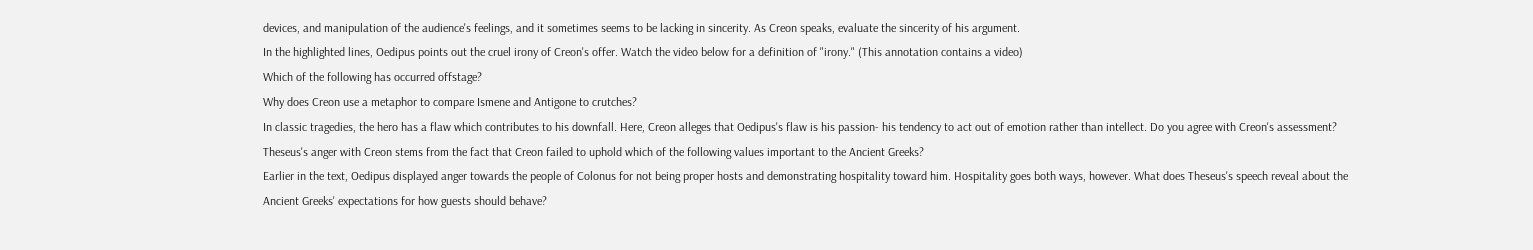devices, and manipulation of the audience's feelings, and it sometimes seems to be lacking in sincerity. As Creon speaks, evaluate the sincerity of his argument.
In the highlighted lines, Oedipus points out the cruel irony of Creon's offer. Watch the video below for a definition of "irony." (This annotation contains a video)
Which of the following has occurred offstage?
Why does Creon use a metaphor to compare Ismene and Antigone to crutches?
In classic tragedies, the hero has a flaw which contributes to his downfall. Here, Creon alleges that Oedipus's flaw is his passion- his tendency to act out of emotion rather than intellect. Do you agree with Creon's assessment?
Theseus's anger with Creon stems from the fact that Creon failed to uphold which of the following values important to the Ancient Greeks?
Earlier in the text, Oedipus displayed anger towards the people of Colonus for not being proper hosts and demonstrating hospitality toward him. Hospitality goes both ways, however. What does Theseus's speech reveal about the Ancient Greeks' expectations for how guests should behave?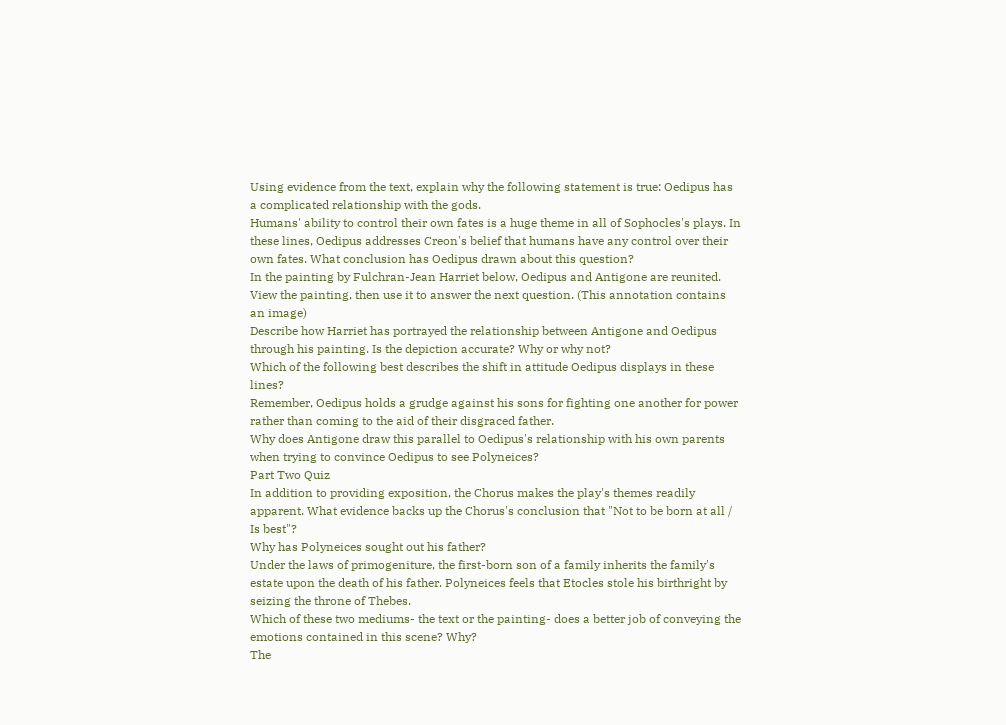Using evidence from the text, explain why the following statement is true: Oedipus has a complicated relationship with the gods.
Humans' ability to control their own fates is a huge theme in all of Sophocles's plays. In these lines, Oedipus addresses Creon's belief that humans have any control over their own fates. What conclusion has Oedipus drawn about this question?
In the painting by Fulchran-Jean Harriet below, Oedipus and Antigone are reunited. View the painting, then use it to answer the next question. (This annotation contains an image)
Describe how Harriet has portrayed the relationship between Antigone and Oedipus through his painting. Is the depiction accurate? Why or why not?
Which of the following best describes the shift in attitude Oedipus displays in these lines?
Remember, Oedipus holds a grudge against his sons for fighting one another for power rather than coming to the aid of their disgraced father.
Why does Antigone draw this parallel to Oedipus's relationship with his own parents when trying to convince Oedipus to see Polyneices?
Part Two Quiz
In addition to providing exposition, the Chorus makes the play's themes readily apparent. What evidence backs up the Chorus's conclusion that "Not to be born at all / Is best"?
Why has Polyneices sought out his father?
Under the laws of primogeniture, the first-born son of a family inherits the family's estate upon the death of his father. Polyneices feels that Etocles stole his birthright by seizing the throne of Thebes.
Which of these two mediums- the text or the painting- does a better job of conveying the emotions contained in this scene? Why?
The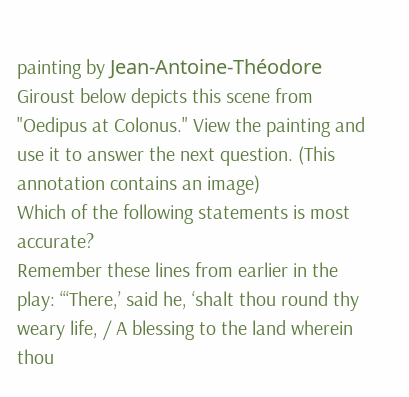painting by Jean-Antoine-Théodore Giroust below depicts this scene from "Oedipus at Colonus." View the painting and use it to answer the next question. (This annotation contains an image)
Which of the following statements is most accurate?
Remember these lines from earlier in the play: “‘There,’ said he, ‘shalt thou round thy weary life, / A blessing to the land wherein thou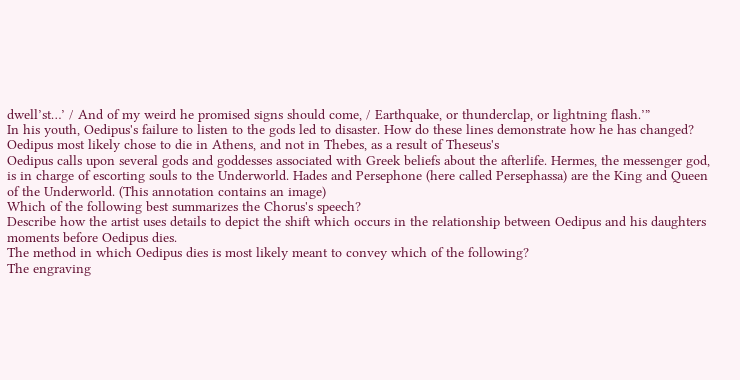dwell’st…’ / And of my weird he promised signs should come, / Earthquake, or thunderclap, or lightning flash.’”
In his youth, Oedipus's failure to listen to the gods led to disaster. How do these lines demonstrate how he has changed?
Oedipus most likely chose to die in Athens, and not in Thebes, as a result of Theseus's
Oedipus calls upon several gods and goddesses associated with Greek beliefs about the afterlife. Hermes, the messenger god, is in charge of escorting souls to the Underworld. Hades and Persephone (here called Persephassa) are the King and Queen of the Underworld. (This annotation contains an image)
Which of the following best summarizes the Chorus's speech?
Describe how the artist uses details to depict the shift which occurs in the relationship between Oedipus and his daughters moments before Oedipus dies.
The method in which Oedipus dies is most likely meant to convey which of the following?
The engraving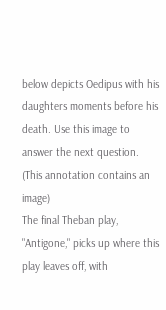below depicts Oedipus with his daughters moments before his death. Use this image to answer the next question. (This annotation contains an image)
The final Theban play, "Antigone," picks up where this play leaves off, with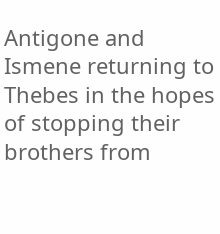Antigone and Ismene returning to Thebes in the hopes of stopping their brothers from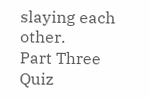slaying each other.
Part Three Quiz